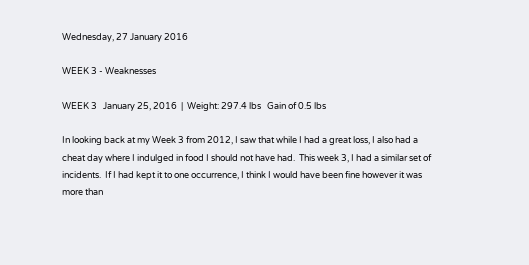Wednesday, 27 January 2016

WEEK 3 - Weaknesses

WEEK 3   January 25, 2016  |  Weight: 297.4 lbs   Gain of 0.5 lbs

In looking back at my Week 3 from 2012, I saw that while I had a great loss, I also had a cheat day where I indulged in food I should not have had.  This week 3, I had a similar set of incidents.  If I had kept it to one occurrence, I think I would have been fine however it was more than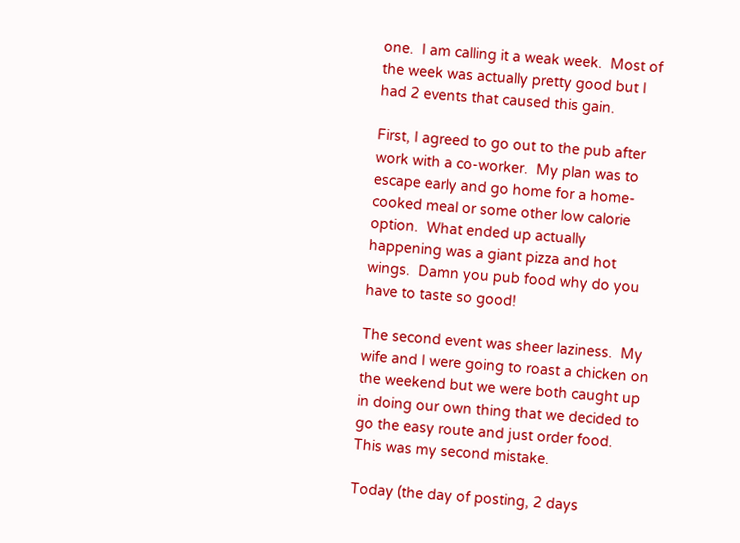one.  I am calling it a weak week.  Most of the week was actually pretty good but I had 2 events that caused this gain.

First, I agreed to go out to the pub after work with a co-worker.  My plan was to escape early and go home for a home-cooked meal or some other low calorie option.  What ended up actually happening was a giant pizza and hot wings.  Damn you pub food why do you have to taste so good!

The second event was sheer laziness.  My wife and I were going to roast a chicken on the weekend but we were both caught up in doing our own thing that we decided to go the easy route and just order food.  This was my second mistake.

Today (the day of posting, 2 days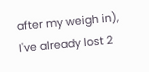after my weigh in), I've already lost 2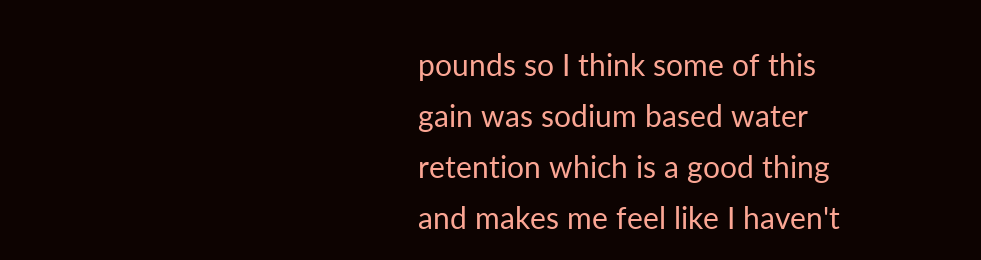pounds so I think some of this gain was sodium based water retention which is a good thing and makes me feel like I haven't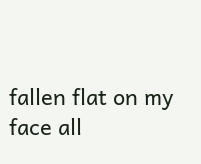fallen flat on my face all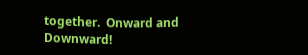together.  Onward and Downward!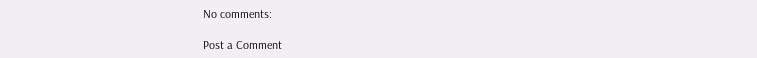No comments:

Post a Comment